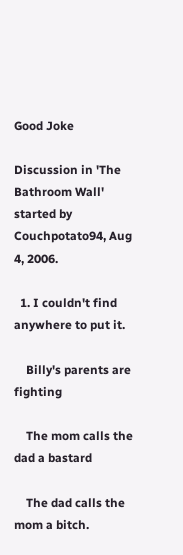Good Joke

Discussion in 'The Bathroom Wall' started by Couchpotato94, Aug 4, 2006.

  1. I couldn't find anywhere to put it.

    Billy's parents are fighting

    The mom calls the dad a bastard

    The dad calls the mom a bitch.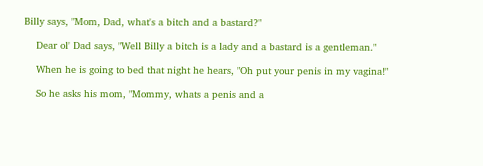Billy says, "Mom, Dad, what's a bitch and a bastard?"

    Dear ol' Dad says, "Well Billy a bitch is a lady and a bastard is a gentleman."

    When he is going to bed that night he hears, "Oh put your penis in my vagina!"

    So he asks his mom, "Mommy, whats a penis and a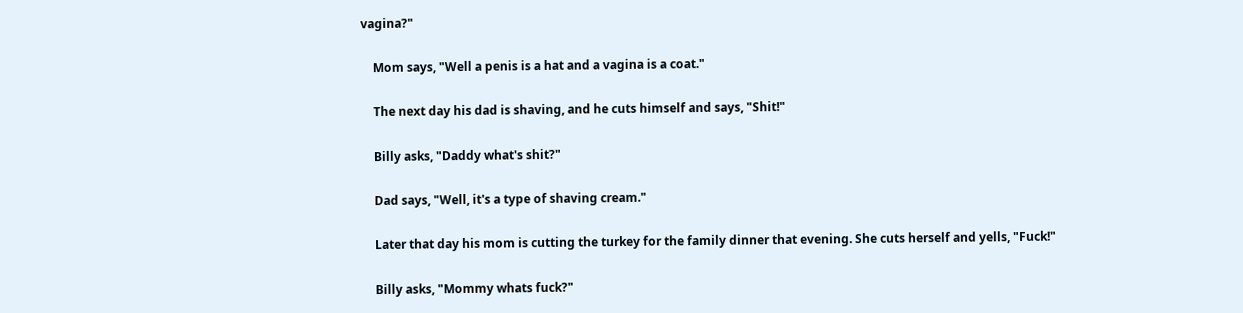vagina?"

    Mom says, "Well a penis is a hat and a vagina is a coat."

    The next day his dad is shaving, and he cuts himself and says, "Shit!"

    Billy asks, "Daddy what's shit?"

    Dad says, "Well, it's a type of shaving cream."

    Later that day his mom is cutting the turkey for the family dinner that evening. She cuts herself and yells, "Fuck!"

    Billy asks, "Mommy whats fuck?"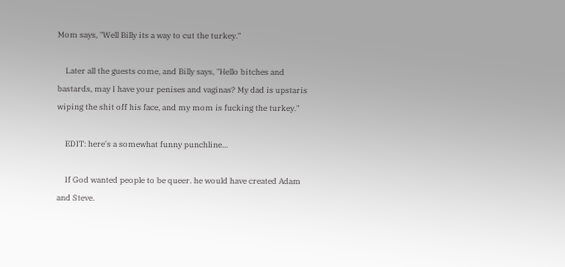Mom says, "Well Billy its a way to cut the turkey."

    Later all the guests come, and Billy says, "Hello bitches and bastards, may I have your penises and vaginas? My dad is upstaris wiping the shit off his face, and my mom is fucking the turkey."

    EDIT: here's a somewhat funny punchline...

    If God wanted people to be queer. he would have created Adam and Steve.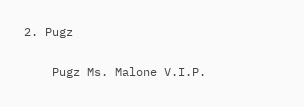2. Pugz

    Pugz Ms. Malone V.I.P.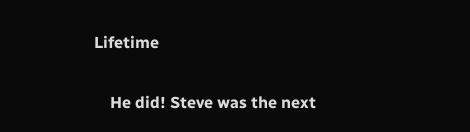Lifetime

    He did! Steve was the next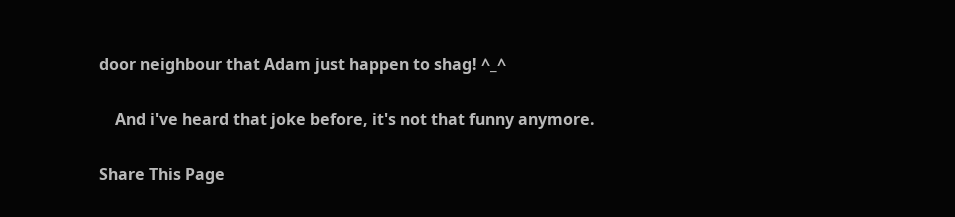door neighbour that Adam just happen to shag! ^_^

    And i've heard that joke before, it's not that funny anymore.

Share This Page